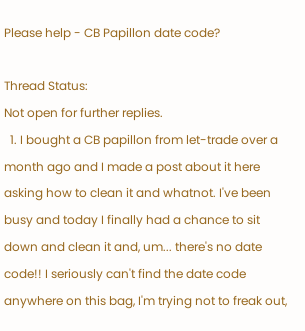Please help - CB Papillon date code?

Thread Status:
Not open for further replies.
  1. I bought a CB papillon from let-trade over a month ago and I made a post about it here asking how to clean it and whatnot. I've been busy and today I finally had a chance to sit down and clean it and, um... there's no date code!! I seriously can't find the date code anywhere on this bag, I'm trying not to freak out,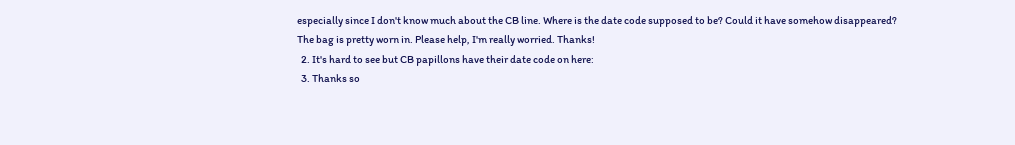especially since I don't know much about the CB line. Where is the date code supposed to be? Could it have somehow disappeared? The bag is pretty worn in. Please help, I'm really worried. Thanks!
  2. It's hard to see but CB papillons have their date code on here:
  3. Thanks so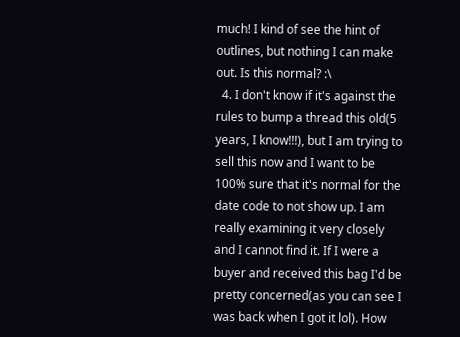much! I kind of see the hint of outlines, but nothing I can make out. Is this normal? :\
  4. I don't know if it's against the rules to bump a thread this old(5 years, I know!!!), but I am trying to sell this now and I want to be 100% sure that it's normal for the date code to not show up. I am really examining it very closely and I cannot find it. If I were a buyer and received this bag I'd be pretty concerned(as you can see I was back when I got it lol). How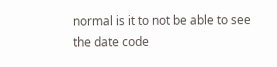normal is it to not be able to see the date code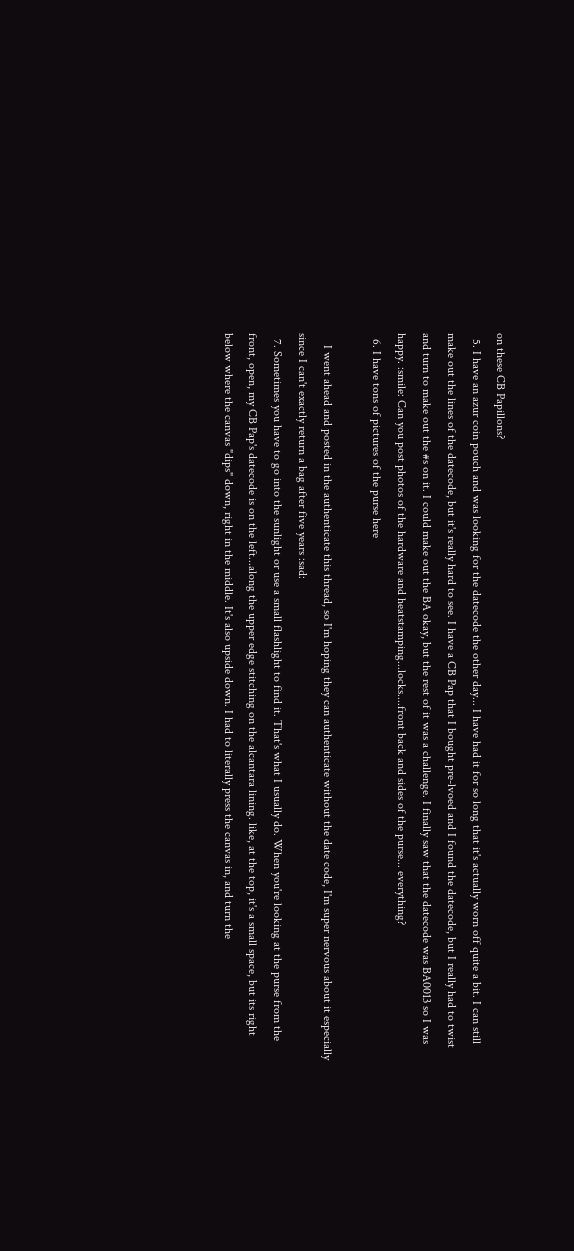on these CB Papillons?
  5. I have an azur coin pouch and was looking for the datecode the other day... I have had it for so long that it's actually worn off quite a bit. I can still make out the lines of the datecode, but it's really hard to see. I have a CB Pap that I bought pre-lvoed and I found the datecode, but I really had to twist and turn to make out the #s on it. I could make out the BA okay, but the rest of it was a challenge. I finally saw that the datecode was BA0013 so I was happy. :smile: Can you post photos of the hardware and heatstamping...locks....front back and sides of the purse... everything?
  6. I have tons of pictures of the purse here

    I went ahead and posted in the authenticate this thread, so I'm hoping they can authenticate without the date code, I'm super nervous about it especially since I can't exactly return a bag after five years :sad:
  7. Sometimes you have to go into the sunlight or use a small flashlight to find it. That's what I usually do. When you're looking at the purse from the front, open, my CB Pap's datecode is on the left...along the upper edge stitching on the alcantara lining. like, at the top, it's a small space, but its right below where the canvas "dips" down, right in the middle. It's also upside down. I had to literally press the canvas in, and turn the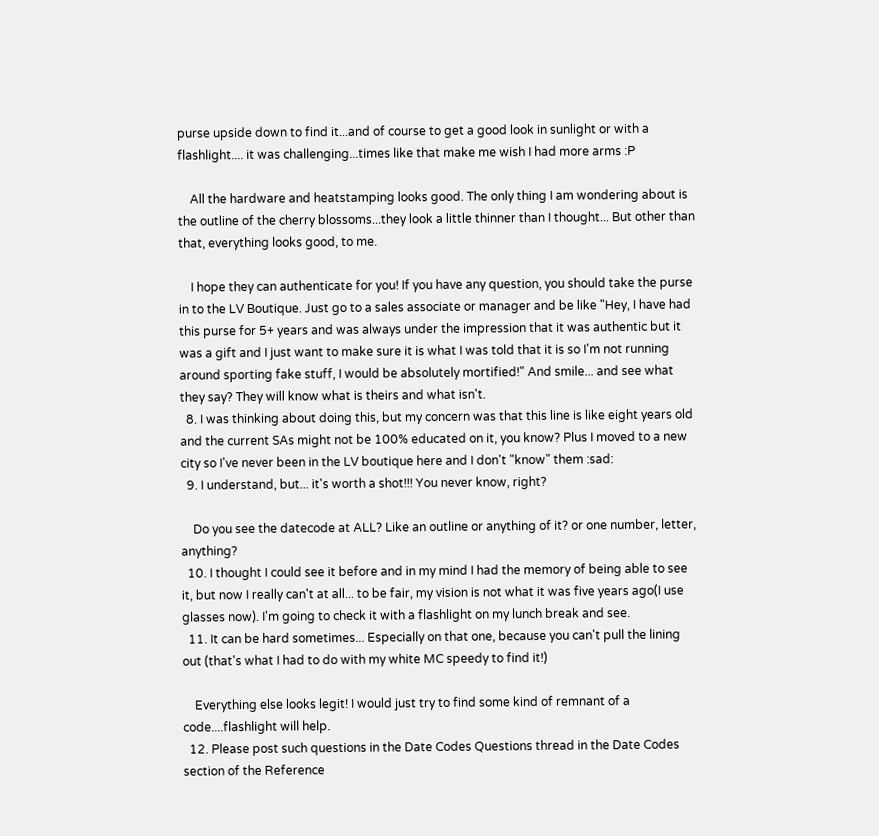purse upside down to find it...and of course to get a good look in sunlight or with a flashlight.... it was challenging...times like that make me wish I had more arms :P

    All the hardware and heatstamping looks good. The only thing I am wondering about is the outline of the cherry blossoms...they look a little thinner than I thought... But other than that, everything looks good, to me.

    I hope they can authenticate for you! If you have any question, you should take the purse in to the LV Boutique. Just go to a sales associate or manager and be like "Hey, I have had this purse for 5+ years and was always under the impression that it was authentic but it was a gift and I just want to make sure it is what I was told that it is so I'm not running around sporting fake stuff, I would be absolutely mortified!" And smile... and see what they say? They will know what is theirs and what isn't.
  8. I was thinking about doing this, but my concern was that this line is like eight years old and the current SAs might not be 100% educated on it, you know? Plus I moved to a new city so I've never been in the LV boutique here and I don't "know" them :sad:
  9. I understand, but... it's worth a shot!!! You never know, right?

    Do you see the datecode at ALL? Like an outline or anything of it? or one number, letter, anything?
  10. I thought I could see it before and in my mind I had the memory of being able to see it, but now I really can't at all... to be fair, my vision is not what it was five years ago(I use glasses now). I'm going to check it with a flashlight on my lunch break and see.
  11. It can be hard sometimes... Especially on that one, because you can't pull the lining out (that's what I had to do with my white MC speedy to find it!)

    Everything else looks legit! I would just try to find some kind of remnant of a code....flashlight will help.
  12. Please post such questions in the Date Codes Questions thread in the Date Codes section of the Reference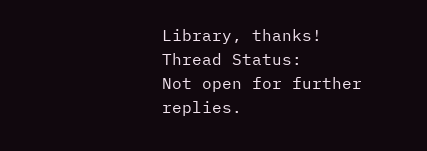Library, thanks!
Thread Status:
Not open for further replies.